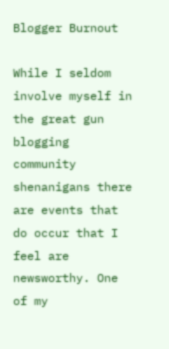Blogger Burnout

While I seldom involve myself in the great gun blogging community shenanigans there are events that do occur that I feel are newsworthy. One of my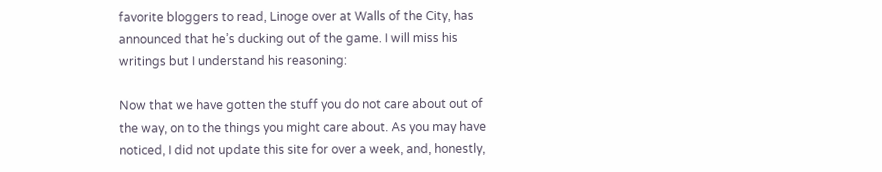favorite bloggers to read, Linoge over at Walls of the City, has announced that he’s ducking out of the game. I will miss his writings but I understand his reasoning:

Now that we have gotten the stuff you do not care about out of the way, on to the things you might care about. As you may have noticed, I did not update this site for over a week, and, honestly,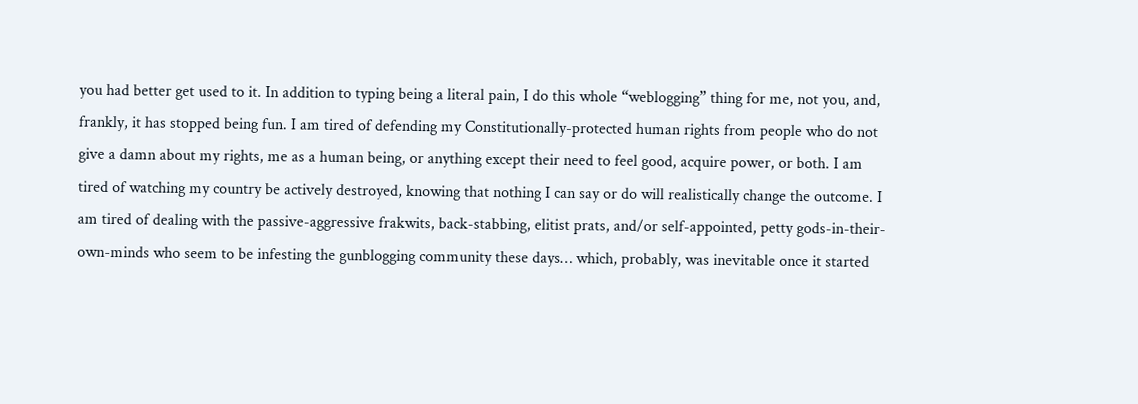you had better get used to it. In addition to typing being a literal pain, I do this whole “weblogging” thing for me, not you, and, frankly, it has stopped being fun. I am tired of defending my Constitutionally-protected human rights from people who do not give a damn about my rights, me as a human being, or anything except their need to feel good, acquire power, or both. I am tired of watching my country be actively destroyed, knowing that nothing I can say or do will realistically change the outcome. I am tired of dealing with the passive-aggressive frakwits, back-stabbing, elitist prats, and/or self-appointed, petty gods-in-their-own-minds who seem to be infesting the gunblogging community these days… which, probably, was inevitable once it started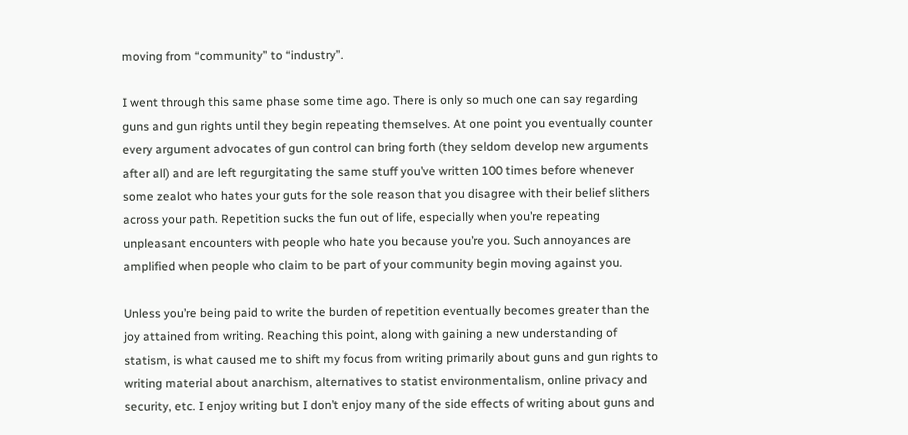moving from “community” to “industry”.

I went through this same phase some time ago. There is only so much one can say regarding guns and gun rights until they begin repeating themselves. At one point you eventually counter every argument advocates of gun control can bring forth (they seldom develop new arguments after all) and are left regurgitating the same stuff you’ve written 100 times before whenever some zealot who hates your guts for the sole reason that you disagree with their belief slithers across your path. Repetition sucks the fun out of life, especially when you’re repeating unpleasant encounters with people who hate you because you’re you. Such annoyances are amplified when people who claim to be part of your community begin moving against you.

Unless you’re being paid to write the burden of repetition eventually becomes greater than the joy attained from writing. Reaching this point, along with gaining a new understanding of statism, is what caused me to shift my focus from writing primarily about guns and gun rights to writing material about anarchism, alternatives to statist environmentalism, online privacy and security, etc. I enjoy writing but I don’t enjoy many of the side effects of writing about guns and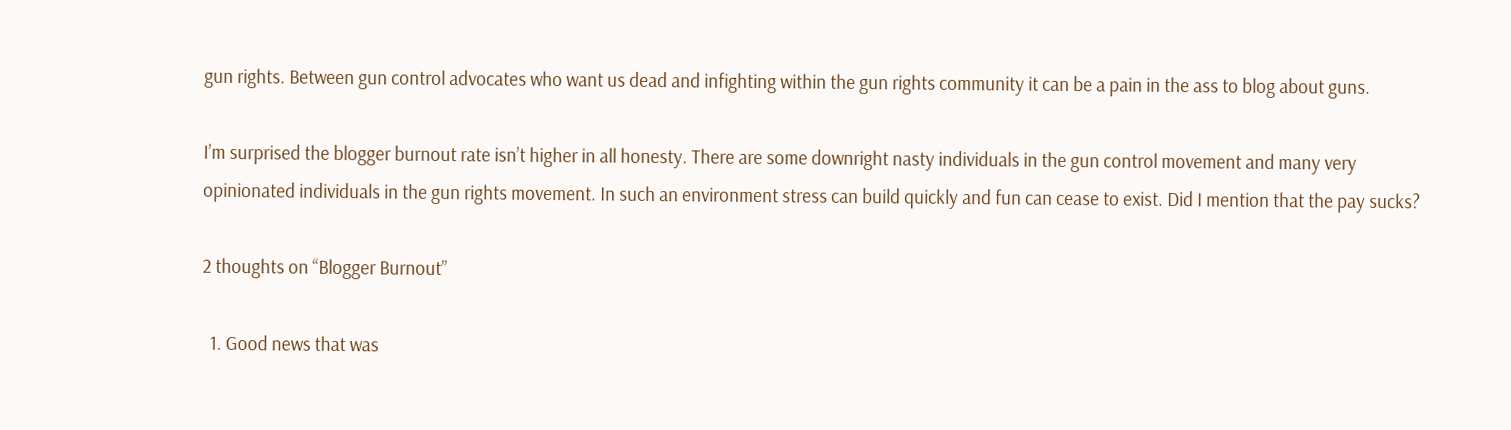gun rights. Between gun control advocates who want us dead and infighting within the gun rights community it can be a pain in the ass to blog about guns.

I’m surprised the blogger burnout rate isn’t higher in all honesty. There are some downright nasty individuals in the gun control movement and many very opinionated individuals in the gun rights movement. In such an environment stress can build quickly and fun can cease to exist. Did I mention that the pay sucks?

2 thoughts on “Blogger Burnout”

  1. Good news that was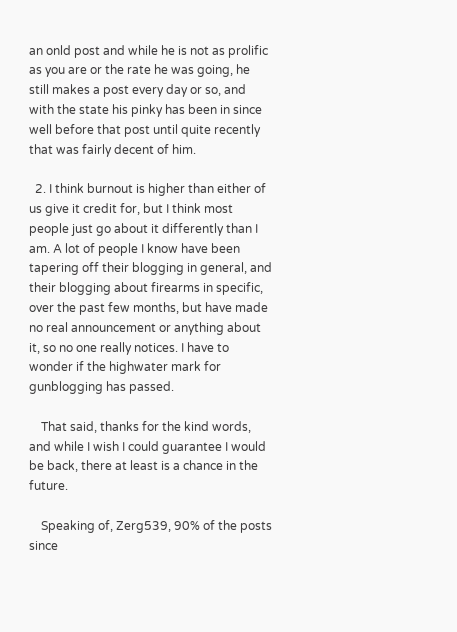an onld post and while he is not as prolific as you are or the rate he was going, he still makes a post every day or so, and with the state his pinky has been in since well before that post until quite recently that was fairly decent of him.

  2. I think burnout is higher than either of us give it credit for, but I think most people just go about it differently than I am. A lot of people I know have been tapering off their blogging in general, and their blogging about firearms in specific, over the past few months, but have made no real announcement or anything about it, so no one really notices. I have to wonder if the highwater mark for gunblogging has passed.

    That said, thanks for the kind words, and while I wish I could guarantee I would be back, there at least is a chance in the future.

    Speaking of, Zerg539, 90% of the posts since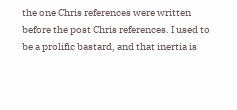the one Chris references were written before the post Chris references. I used to be a prolific bastard, and that inertia is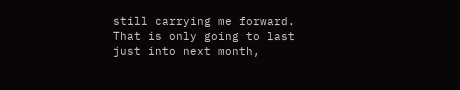still carrying me forward. That is only going to last just into next month,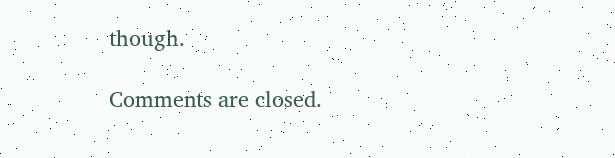though.

Comments are closed.